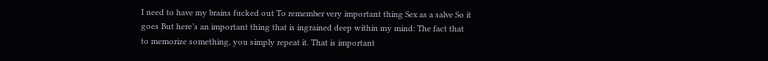I need to have my brains fucked out To remember very important thing Sex as a salve So it goes But here’s an important thing that is ingrained deep within my mind: The fact that to memorize something, you simply repeat it. That is important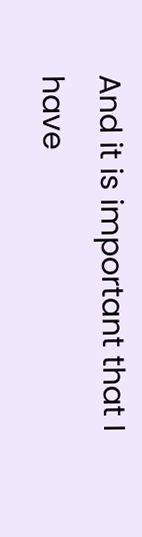And it is important that I have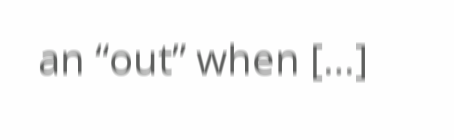an “out” when […]